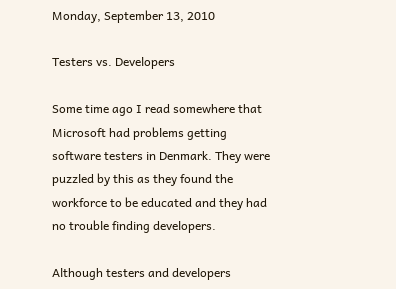Monday, September 13, 2010

Testers vs. Developers

Some time ago I read somewhere that Microsoft had problems getting software testers in Denmark. They were puzzled by this as they found the workforce to be educated and they had no trouble finding developers.

Although testers and developers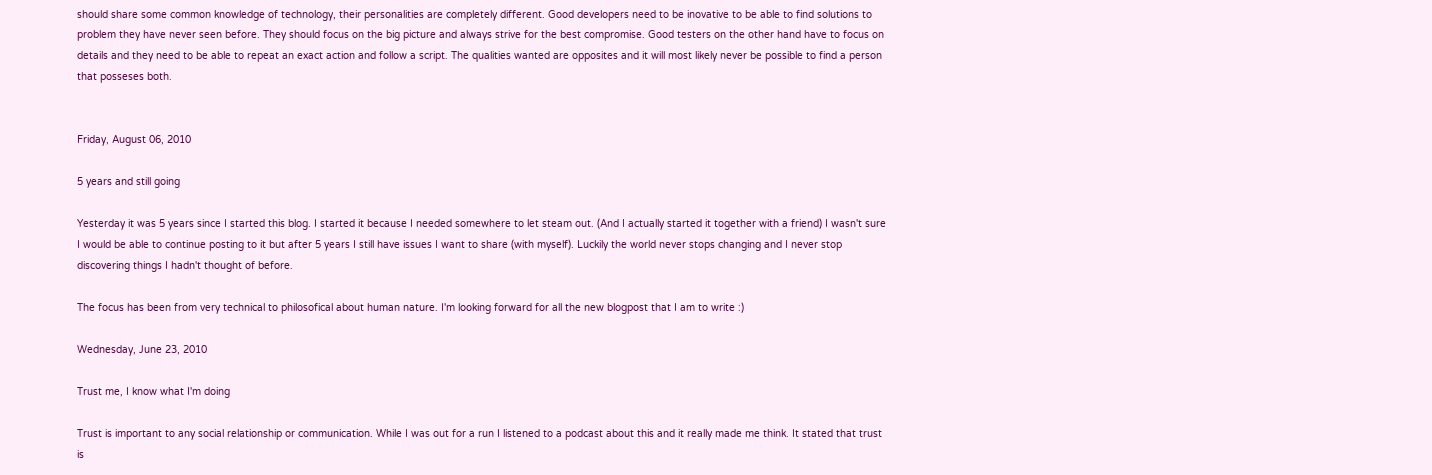should share some common knowledge of technology, their personalities are completely different. Good developers need to be inovative to be able to find solutions to problem they have never seen before. They should focus on the big picture and always strive for the best compromise. Good testers on the other hand have to focus on details and they need to be able to repeat an exact action and follow a script. The qualities wanted are opposites and it will most likely never be possible to find a person that posseses both.


Friday, August 06, 2010

5 years and still going

Yesterday it was 5 years since I started this blog. I started it because I needed somewhere to let steam out. (And I actually started it together with a friend) I wasn't sure I would be able to continue posting to it but after 5 years I still have issues I want to share (with myself). Luckily the world never stops changing and I never stop discovering things I hadn't thought of before.

The focus has been from very technical to philosofical about human nature. I'm looking forward for all the new blogpost that I am to write :)

Wednesday, June 23, 2010

Trust me, I know what I'm doing

Trust is important to any social relationship or communication. While I was out for a run I listened to a podcast about this and it really made me think. It stated that trust is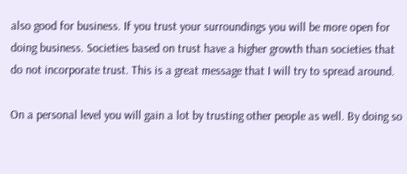also good for business. If you trust your surroundings you will be more open for doing business. Societies based on trust have a higher growth than societies that do not incorporate trust. This is a great message that I will try to spread around.

On a personal level you will gain a lot by trusting other people as well. By doing so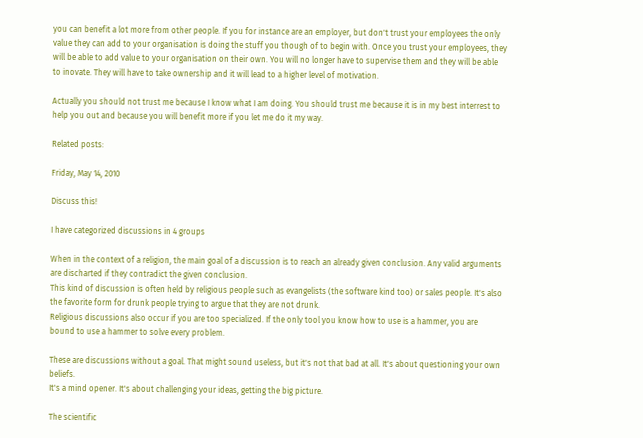you can benefit a lot more from other people. If you for instance are an employer, but don't trust your employees the only value they can add to your organisation is doing the stuff you though of to begin with. Once you trust your employees, they will be able to add value to your organisation on their own. You will no longer have to supervise them and they will be able to inovate. They will have to take ownership and it will lead to a higher level of motivation.

Actually you should not trust me because I know what I am doing. You should trust me because it is in my best interrest to help you out and because you will benefit more if you let me do it my way.

Related posts:

Friday, May 14, 2010

Discuss this!

I have categorized discussions in 4 groups

When in the context of a religion, the main goal of a discussion is to reach an already given conclusion. Any valid arguments are discharted if they contradict the given conclusion.
This kind of discussion is often held by religious people such as evangelists (the software kind too) or sales people. It's also the favorite form for drunk people trying to argue that they are not drunk.
Religious discussions also occur if you are too specialized. If the only tool you know how to use is a hammer, you are bound to use a hammer to solve every problem.

These are discussions without a goal. That might sound useless, but it's not that bad at all. It's about questioning your own beliefs.
It's a mind opener. It's about challenging your ideas, getting the big picture.

The scientific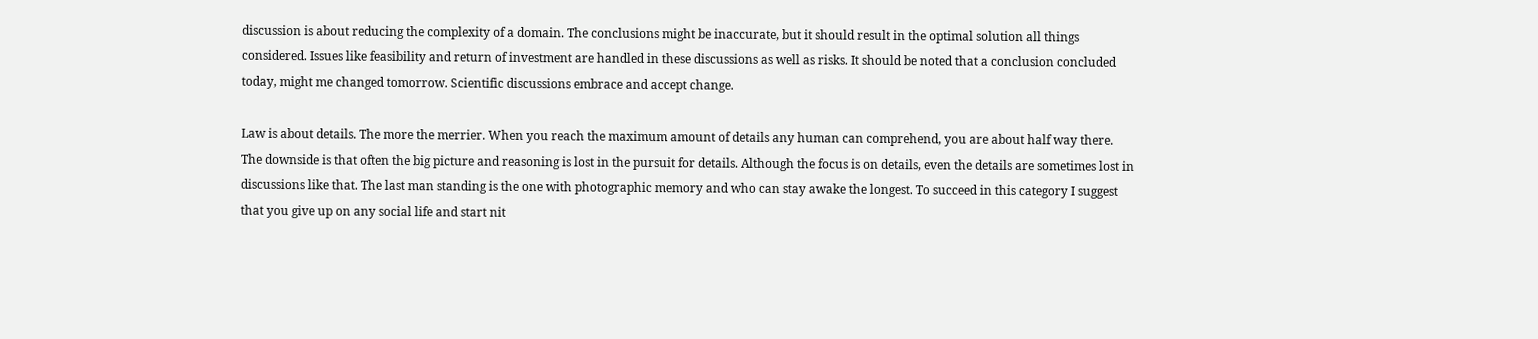discussion is about reducing the complexity of a domain. The conclusions might be inaccurate, but it should result in the optimal solution all things considered. Issues like feasibility and return of investment are handled in these discussions as well as risks. It should be noted that a conclusion concluded today, might me changed tomorrow. Scientific discussions embrace and accept change.

Law is about details. The more the merrier. When you reach the maximum amount of details any human can comprehend, you are about half way there. The downside is that often the big picture and reasoning is lost in the pursuit for details. Although the focus is on details, even the details are sometimes lost in discussions like that. The last man standing is the one with photographic memory and who can stay awake the longest. To succeed in this category I suggest that you give up on any social life and start nit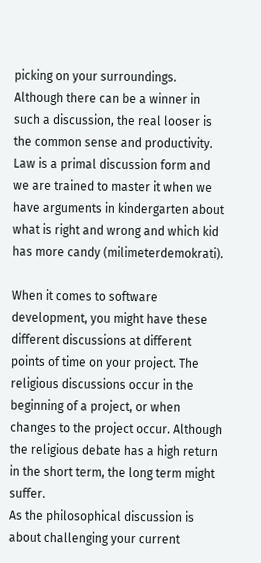picking on your surroundings. Although there can be a winner in such a discussion, the real looser is the common sense and productivity.
Law is a primal discussion form and we are trained to master it when we have arguments in kindergarten about what is right and wrong and which kid has more candy (milimeterdemokrati).

When it comes to software development, you might have these different discussions at different points of time on your project. The religious discussions occur in the beginning of a project, or when changes to the project occur. Although the religious debate has a high return in the short term, the long term might suffer.
As the philosophical discussion is about challenging your current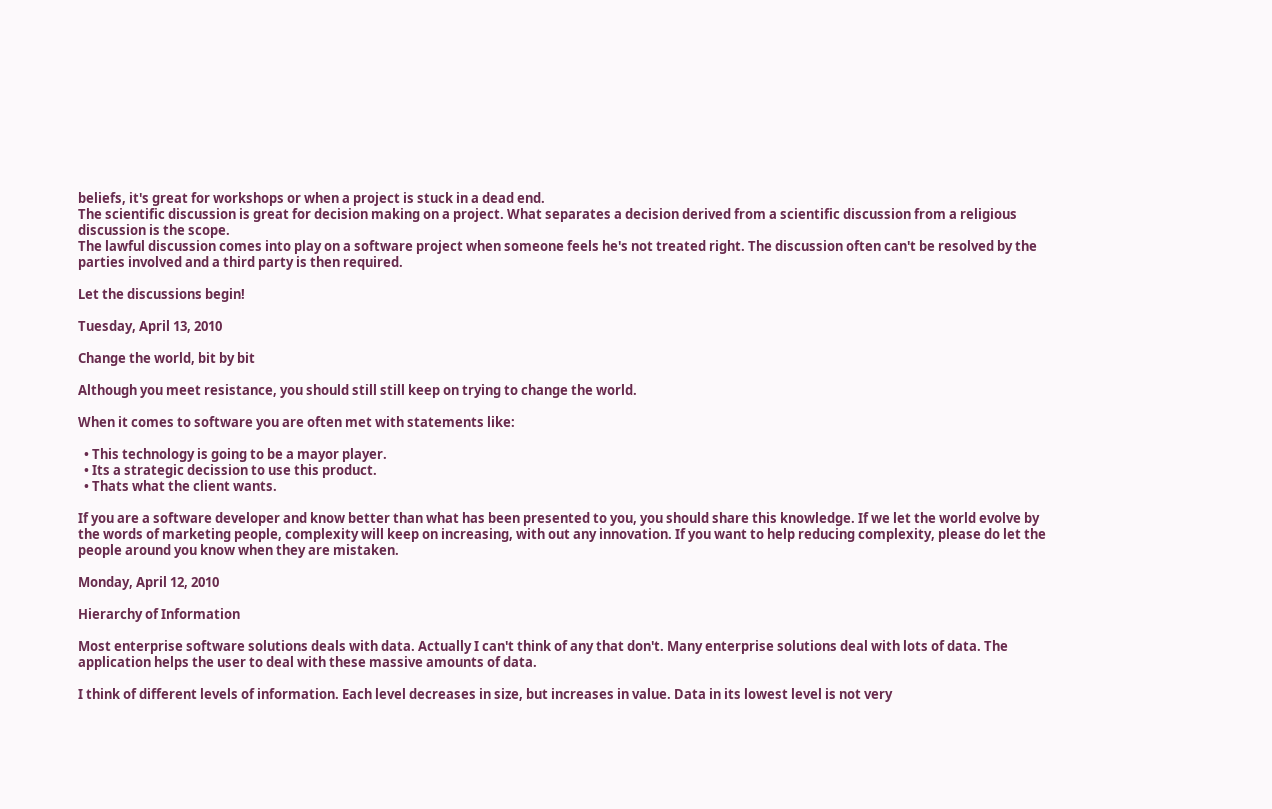beliefs, it's great for workshops or when a project is stuck in a dead end.
The scientific discussion is great for decision making on a project. What separates a decision derived from a scientific discussion from a religious discussion is the scope.
The lawful discussion comes into play on a software project when someone feels he's not treated right. The discussion often can't be resolved by the parties involved and a third party is then required.

Let the discussions begin!

Tuesday, April 13, 2010

Change the world, bit by bit

Although you meet resistance, you should still still keep on trying to change the world.

When it comes to software you are often met with statements like:

  • This technology is going to be a mayor player.
  • Its a strategic decission to use this product.
  • Thats what the client wants.

If you are a software developer and know better than what has been presented to you, you should share this knowledge. If we let the world evolve by the words of marketing people, complexity will keep on increasing, with out any innovation. If you want to help reducing complexity, please do let the people around you know when they are mistaken.

Monday, April 12, 2010

Hierarchy of Information

Most enterprise software solutions deals with data. Actually I can't think of any that don't. Many enterprise solutions deal with lots of data. The application helps the user to deal with these massive amounts of data.

I think of different levels of information. Each level decreases in size, but increases in value. Data in its lowest level is not very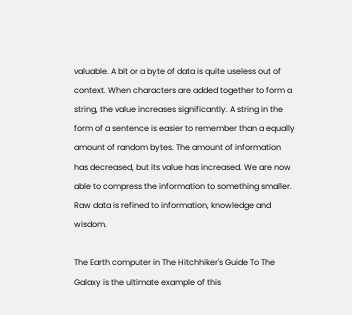valuable. A bit or a byte of data is quite useless out of context. When characters are added together to form a string, the value increases significantly. A string in the form of a sentence is easier to remember than a equally amount of random bytes. The amount of information has decreased, but its value has increased. We are now able to compress the information to something smaller. Raw data is refined to information, knowledge and wisdom.

The Earth computer in The Hitchhiker's Guide To The Galaxy is the ultimate example of this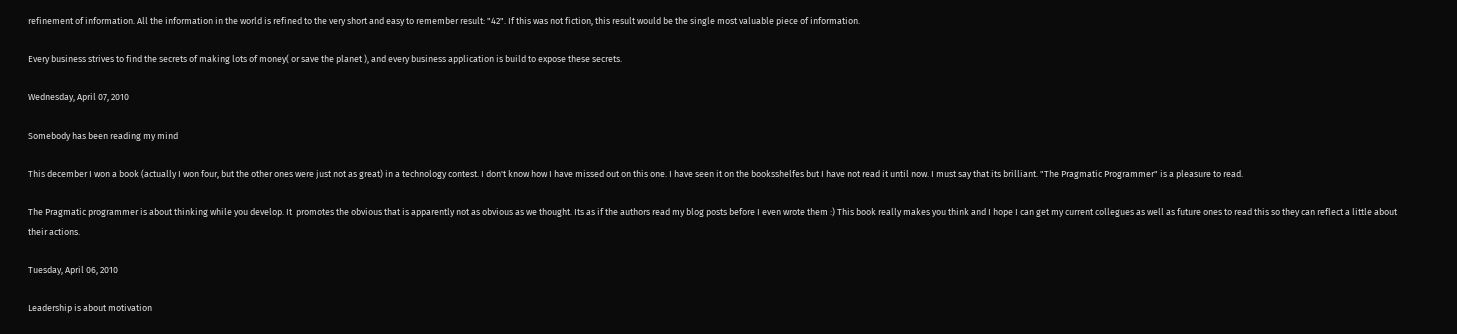refinement of information. All the information in the world is refined to the very short and easy to remember result: "42". If this was not fiction, this result would be the single most valuable piece of information.

Every business strives to find the secrets of making lots of money( or save the planet ), and every business application is build to expose these secrets.

Wednesday, April 07, 2010

Somebody has been reading my mind

This december I won a book (actually I won four, but the other ones were just not as great) in a technology contest. I don't know how I have missed out on this one. I have seen it on the booksshelfes but I have not read it until now. I must say that its brilliant. "The Pragmatic Programmer" is a pleasure to read.

The Pragmatic programmer is about thinking while you develop. It  promotes the obvious that is apparently not as obvious as we thought. Its as if the authors read my blog posts before I even wrote them :) This book really makes you think and I hope I can get my current collegues as well as future ones to read this so they can reflect a little about their actions.

Tuesday, April 06, 2010

Leadership is about motivation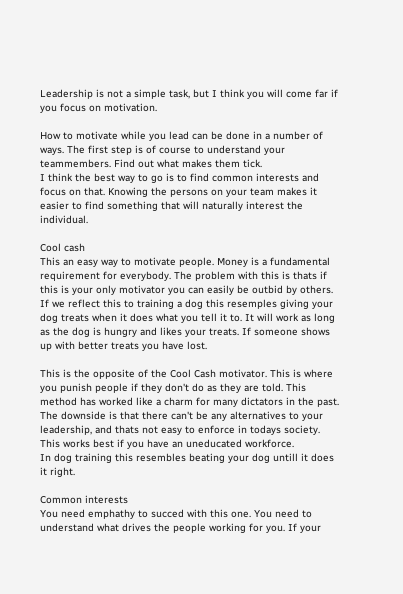Leadership is not a simple task, but I think you will come far if you focus on motivation.

How to motivate while you lead can be done in a number of ways. The first step is of course to understand your teammembers. Find out what makes them tick.
I think the best way to go is to find common interests and focus on that. Knowing the persons on your team makes it easier to find something that will naturally interest the individual.

Cool cash
This an easy way to motivate people. Money is a fundamental requirement for everybody. The problem with this is thats if this is your only motivator you can easily be outbid by others.
If we reflect this to training a dog this resemples giving your dog treats when it does what you tell it to. It will work as long as the dog is hungry and likes your treats. If someone shows up with better treats you have lost.

This is the opposite of the Cool Cash motivator. This is where you punish people if they don't do as they are told. This method has worked like a charm for many dictators in the past. The downside is that there can't be any alternatives to your leadership, and thats not easy to enforce in todays society. This works best if you have an uneducated workforce.
In dog training this resembles beating your dog untill it does it right.

Common interests
You need emphathy to succed with this one. You need to understand what drives the people working for you. If your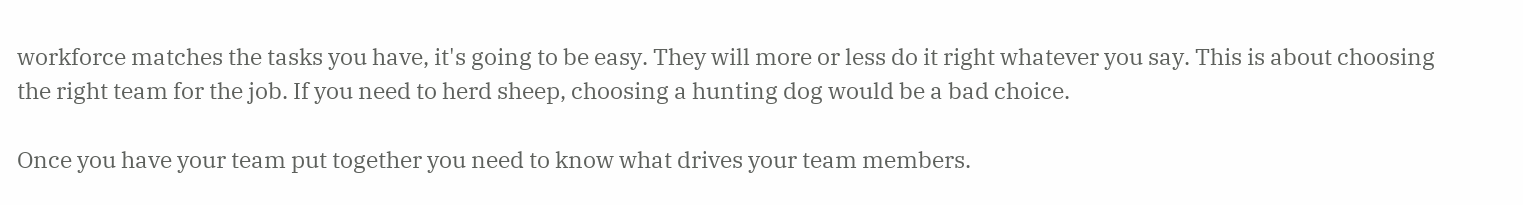workforce matches the tasks you have, it's going to be easy. They will more or less do it right whatever you say. This is about choosing the right team for the job. If you need to herd sheep, choosing a hunting dog would be a bad choice.

Once you have your team put together you need to know what drives your team members.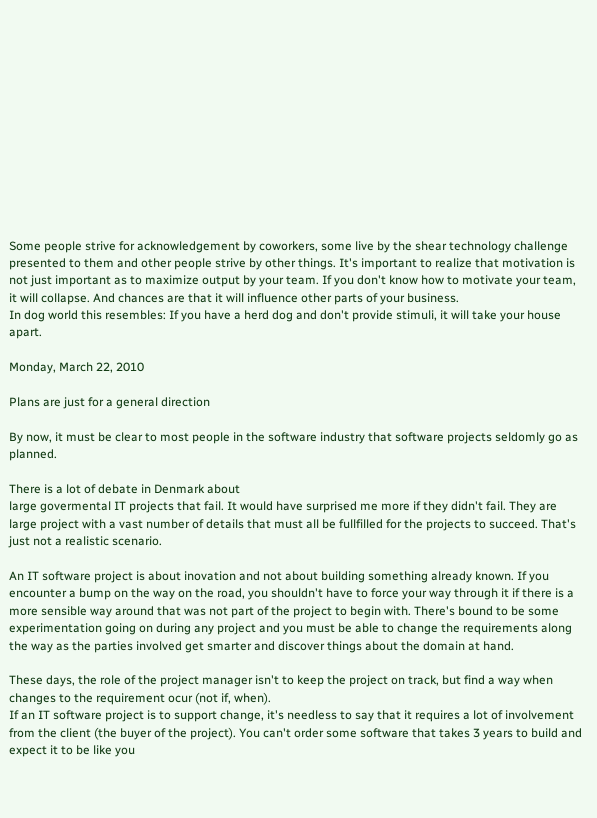Some people strive for acknowledgement by coworkers, some live by the shear technology challenge presented to them and other people strive by other things. It's important to realize that motivation is not just important as to maximize output by your team. If you don't know how to motivate your team, it will collapse. And chances are that it will influence other parts of your business.
In dog world this resembles: If you have a herd dog and don't provide stimuli, it will take your house apart.

Monday, March 22, 2010

Plans are just for a general direction

By now, it must be clear to most people in the software industry that software projects seldomly go as planned.

There is a lot of debate in Denmark about
large govermental IT projects that fail. It would have surprised me more if they didn't fail. They are large project with a vast number of details that must all be fullfilled for the projects to succeed. That's just not a realistic scenario.

An IT software project is about inovation and not about building something already known. If you encounter a bump on the way on the road, you shouldn't have to force your way through it if there is a more sensible way around that was not part of the project to begin with. There's bound to be some experimentation going on during any project and you must be able to change the requirements along the way as the parties involved get smarter and discover things about the domain at hand.

These days, the role of the project manager isn't to keep the project on track, but find a way when changes to the requirement ocur (not if, when).
If an IT software project is to support change, it's needless to say that it requires a lot of involvement from the client (the buyer of the project). You can't order some software that takes 3 years to build and expect it to be like you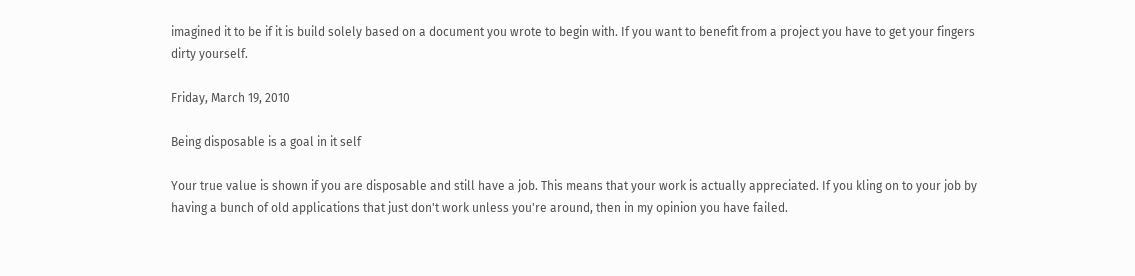imagined it to be if it is build solely based on a document you wrote to begin with. If you want to benefit from a project you have to get your fingers dirty yourself.

Friday, March 19, 2010

Being disposable is a goal in it self

Your true value is shown if you are disposable and still have a job. This means that your work is actually appreciated. If you kling on to your job by having a bunch of old applications that just don't work unless you're around, then in my opinion you have failed.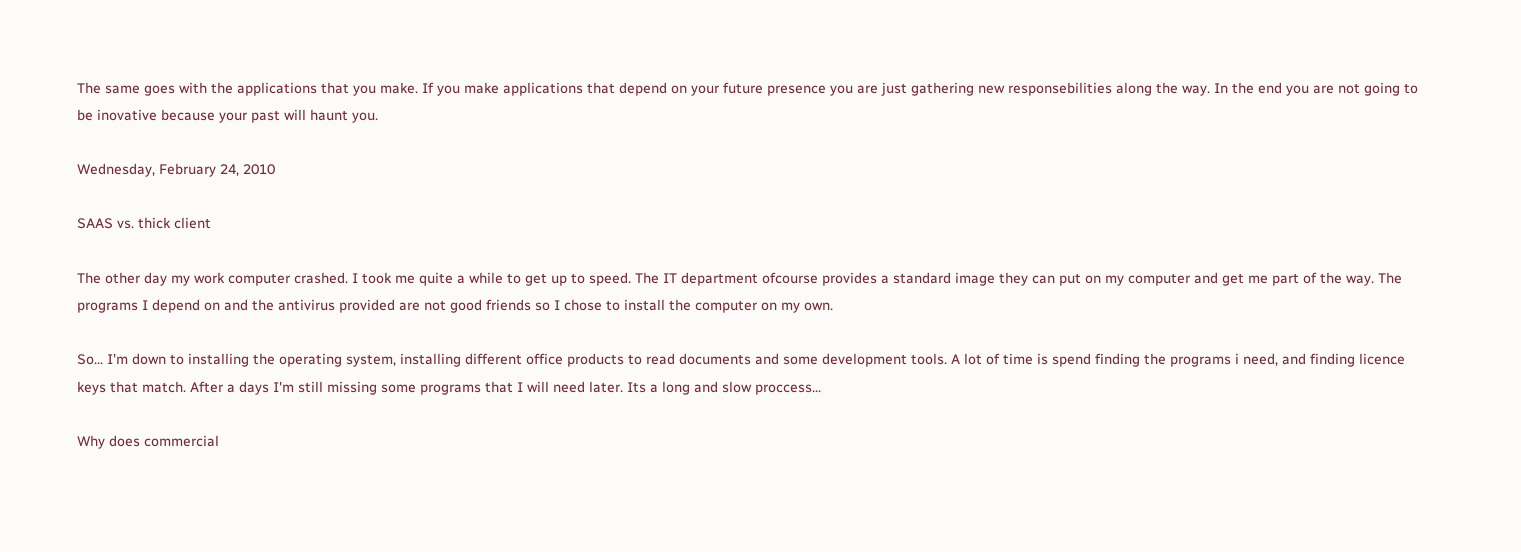The same goes with the applications that you make. If you make applications that depend on your future presence you are just gathering new responsebilities along the way. In the end you are not going to be inovative because your past will haunt you.

Wednesday, February 24, 2010

SAAS vs. thick client

The other day my work computer crashed. I took me quite a while to get up to speed. The IT department ofcourse provides a standard image they can put on my computer and get me part of the way. The programs I depend on and the antivirus provided are not good friends so I chose to install the computer on my own.

So... I'm down to installing the operating system, installing different office products to read documents and some development tools. A lot of time is spend finding the programs i need, and finding licence keys that match. After a days I'm still missing some programs that I will need later. Its a long and slow proccess...

Why does commercial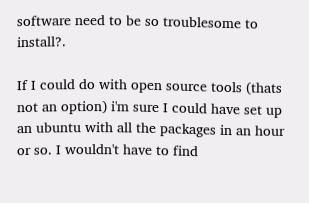software need to be so troublesome to install?.

If I could do with open source tools (thats not an option) i'm sure I could have set up an ubuntu with all the packages in an hour or so. I wouldn't have to find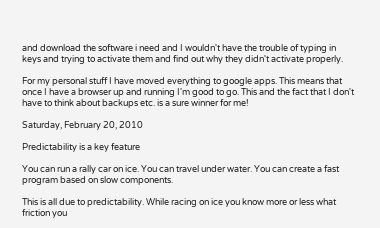and download the software i need and I wouldn't have the trouble of typing in keys and trying to activate them and find out why they didn't activate properly.

For my personal stuff I have moved everything to google apps. This means that once I have a browser up and running I'm good to go. This and the fact that I don't have to think about backups etc. is a sure winner for me!

Saturday, February 20, 2010

Predictability is a key feature

You can run a rally car on ice. You can travel under water. You can create a fast program based on slow components.

This is all due to predictability. While racing on ice you know more or less what friction you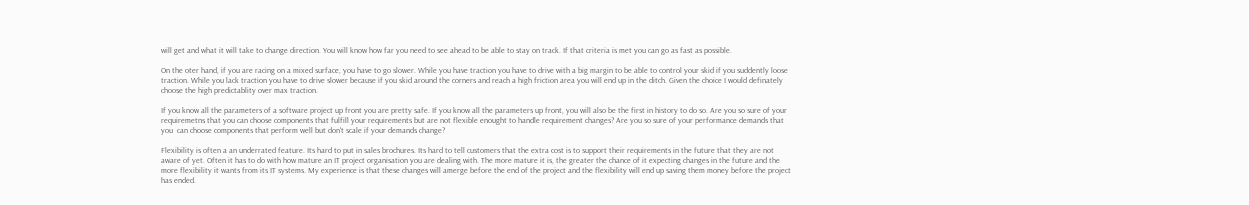will get and what it will take to change direction. You will know how far you need to see ahead to be able to stay on track. If that criteria is met you can go as fast as possible.

On the oter hand, if you are racing on a mixed surface, you have to go slower. While you have traction you have to drive with a big margin to be able to control your skid if you suddently loose traction. While you lack traction you have to drive slower because if you skid around the corners and reach a high friction area you will end up in the ditch. Given the choice I would definately choose the high predictablity over max traction.

If you know all the parameters of a software project up front you are pretty safe. If you know all the parameters up front, you will also be the first in history to do so. Are you so sure of your requiremetns that you can choose components that fulfill your requirements but are not flexible enought to handle requirement changes? Are you so sure of your performance demands that you  can choose components that perform well but don't scale if your demands change?

Flexibility is often a an underrated feature. Its hard to put in sales brochures. Its hard to tell customers that the extra cost is to support their requirements in the future that they are not aware of yet. Often it has to do with how mature an IT project organisation you are dealing with. The more mature it is, the greater the chance of it expecting changes in the future and the more flexibility it wants from its IT systems. My experience is that these changes will amerge before the end of the project and the flexibility will end up saving them money before the project has ended.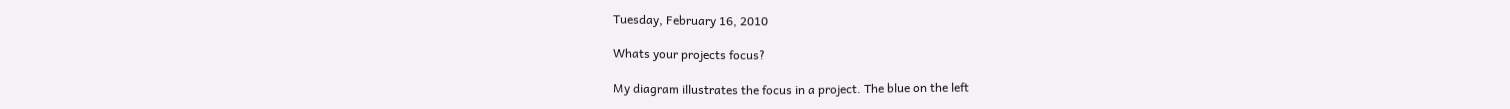Tuesday, February 16, 2010

Whats your projects focus?

My diagram illustrates the focus in a project. The blue on the left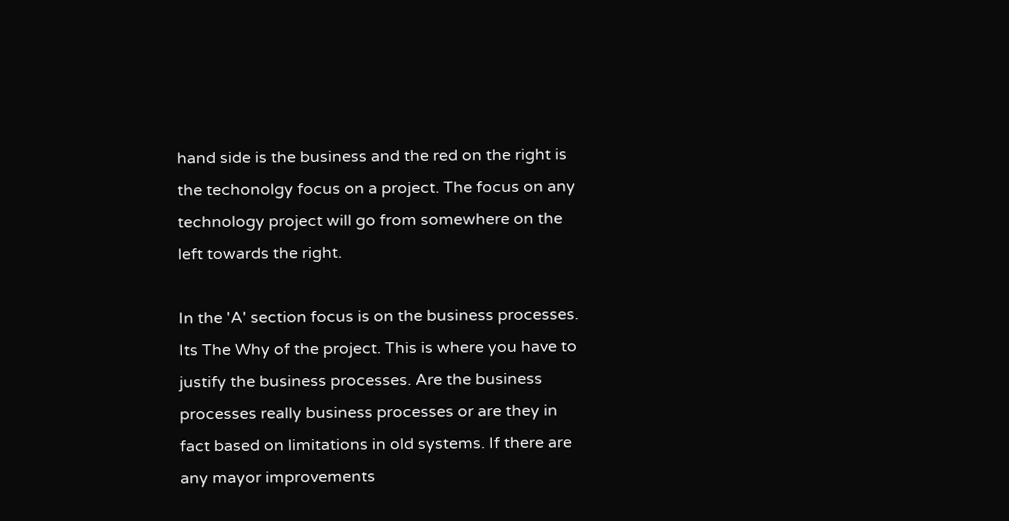hand side is the business and the red on the right is the techonolgy focus on a project. The focus on any technology project will go from somewhere on the left towards the right.

In the 'A' section focus is on the business processes. Its The Why of the project. This is where you have to justify the business processes. Are the business processes really business processes or are they in fact based on limitations in old systems. If there are any mayor improvements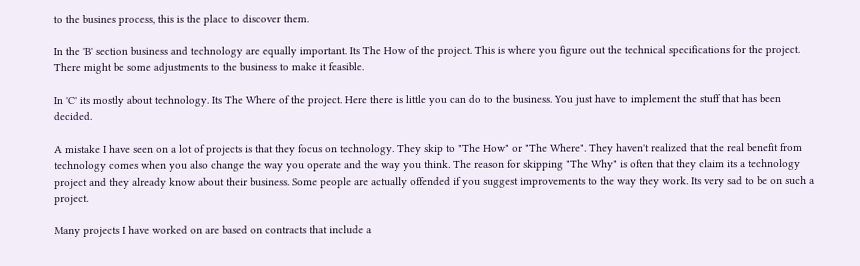to the busines process, this is the place to discover them.

In the 'B' section business and technology are equally important. Its The How of the project. This is where you figure out the technical specifications for the project. There might be some adjustments to the business to make it feasible.

In 'C' its mostly about technology. Its The Where of the project. Here there is little you can do to the business. You just have to implement the stuff that has been decided.

A mistake I have seen on a lot of projects is that they focus on technology. They skip to "The How" or "The Where". They haven't realized that the real benefit from technology comes when you also change the way you operate and the way you think. The reason for skipping "The Why" is often that they claim its a technology project and they already know about their business. Some people are actually offended if you suggest improvements to the way they work. Its very sad to be on such a project.

Many projects I have worked on are based on contracts that include a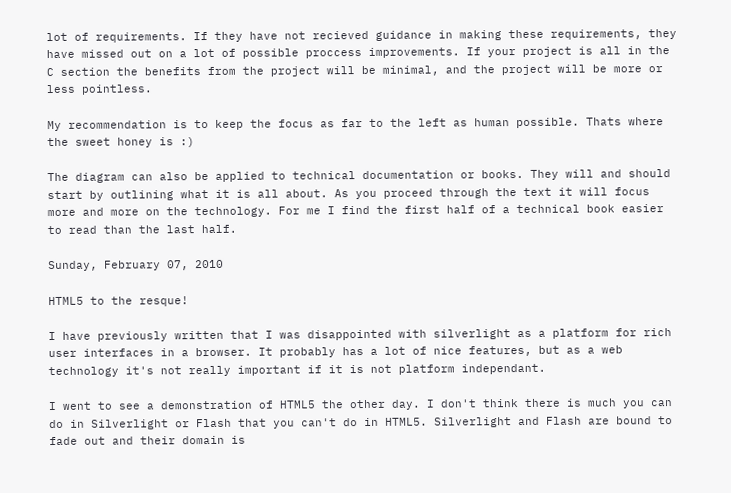lot of requirements. If they have not recieved guidance in making these requirements, they have missed out on a lot of possible proccess improvements. If your project is all in the C section the benefits from the project will be minimal, and the project will be more or less pointless.

My recommendation is to keep the focus as far to the left as human possible. Thats where the sweet honey is :)

The diagram can also be applied to technical documentation or books. They will and should start by outlining what it is all about. As you proceed through the text it will focus more and more on the technology. For me I find the first half of a technical book easier to read than the last half.

Sunday, February 07, 2010

HTML5 to the resque!

I have previously written that I was disappointed with silverlight as a platform for rich user interfaces in a browser. It probably has a lot of nice features, but as a web technology it's not really important if it is not platform independant.

I went to see a demonstration of HTML5 the other day. I don't think there is much you can do in Silverlight or Flash that you can't do in HTML5. Silverlight and Flash are bound to fade out and their domain is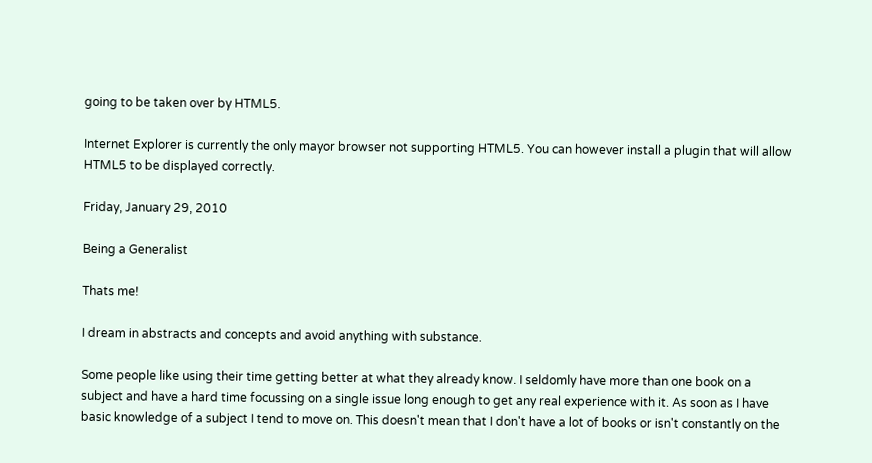going to be taken over by HTML5.

Internet Explorer is currently the only mayor browser not supporting HTML5. You can however install a plugin that will allow HTML5 to be displayed correctly.

Friday, January 29, 2010

Being a Generalist

Thats me!

I dream in abstracts and concepts and avoid anything with substance.

Some people like using their time getting better at what they already know. I seldomly have more than one book on a subject and have a hard time focussing on a single issue long enough to get any real experience with it. As soon as I have basic knowledge of a subject I tend to move on. This doesn't mean that I don't have a lot of books or isn't constantly on the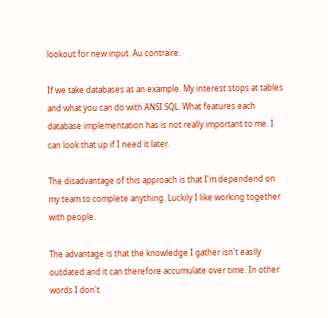lookout for new input. Au contraire.

If we take databases as an example. My interest stops at tables and what you can do with ANSI SQL. What features each database implementation has is not really important to me. I can look that up if I need it later.

The disadvantage of this approach is that I'm dependend on my team to complete anything. Luckily I like working together with people.

The advantage is that the knowledge I gather isn't easily outdated and it can therefore accumulate over time. In other words I don't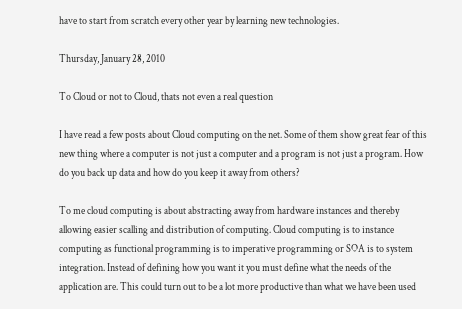have to start from scratch every other year by learning new technologies.

Thursday, January 28, 2010

To Cloud or not to Cloud, thats not even a real question

I have read a few posts about Cloud computing on the net. Some of them show great fear of this new thing where a computer is not just a computer and a program is not just a program. How do you back up data and how do you keep it away from others?

To me cloud computing is about abstracting away from hardware instances and thereby allowing easier scalling and distribution of computing. Cloud computing is to instance computing as functional programming is to imperative programming or SOA is to system integration. Instead of defining how you want it you must define what the needs of the application are. This could turn out to be a lot more productive than what we have been used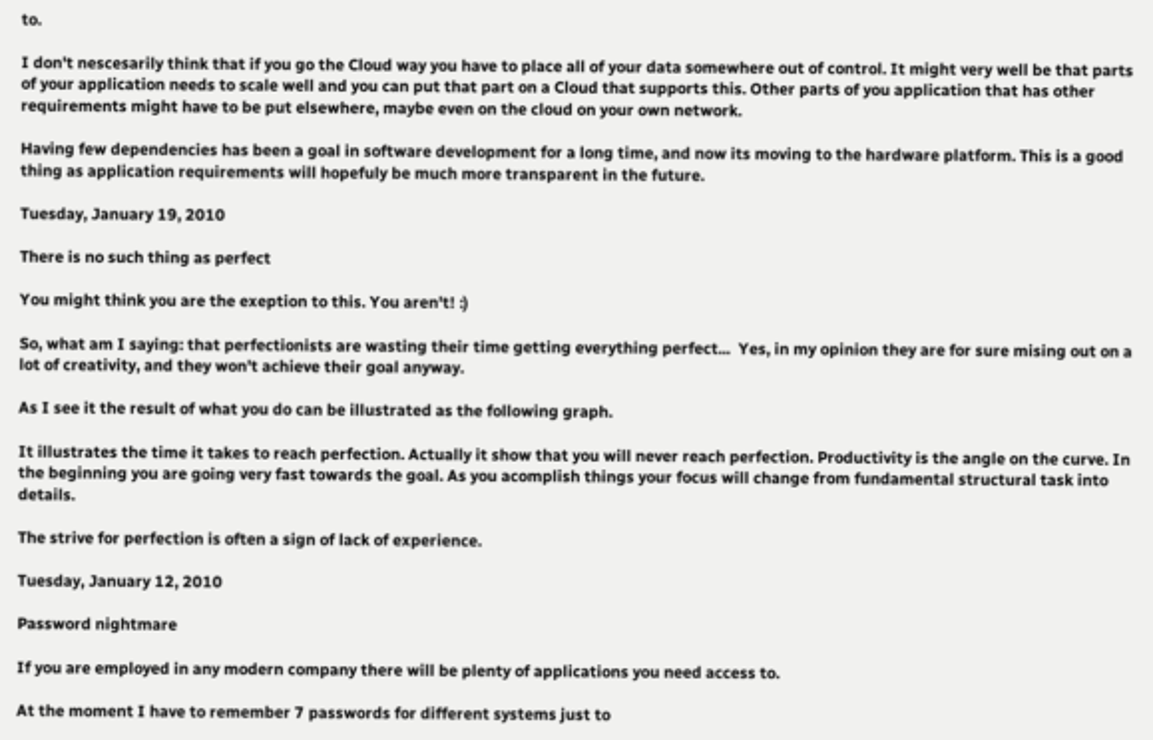to.

I don't nescesarily think that if you go the Cloud way you have to place all of your data somewhere out of control. It might very well be that parts of your application needs to scale well and you can put that part on a Cloud that supports this. Other parts of you application that has other requirements might have to be put elsewhere, maybe even on the cloud on your own network.

Having few dependencies has been a goal in software development for a long time, and now its moving to the hardware platform. This is a good thing as application requirements will hopefuly be much more transparent in the future.

Tuesday, January 19, 2010

There is no such thing as perfect

You might think you are the exeption to this. You aren't! :)

So, what am I saying: that perfectionists are wasting their time getting everything perfect...  Yes, in my opinion they are for sure mising out on a lot of creativity, and they won't achieve their goal anyway.

As I see it the result of what you do can be illustrated as the following graph.

It illustrates the time it takes to reach perfection. Actually it show that you will never reach perfection. Productivity is the angle on the curve. In the beginning you are going very fast towards the goal. As you acomplish things your focus will change from fundamental structural task into details.

The strive for perfection is often a sign of lack of experience.

Tuesday, January 12, 2010

Password nightmare

If you are employed in any modern company there will be plenty of applications you need access to.

At the moment I have to remember 7 passwords for different systems just to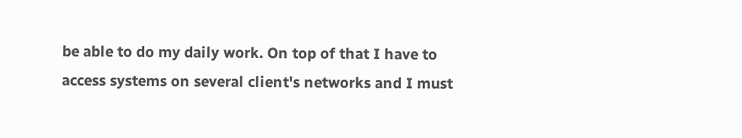be able to do my daily work. On top of that I have to access systems on several client's networks and I must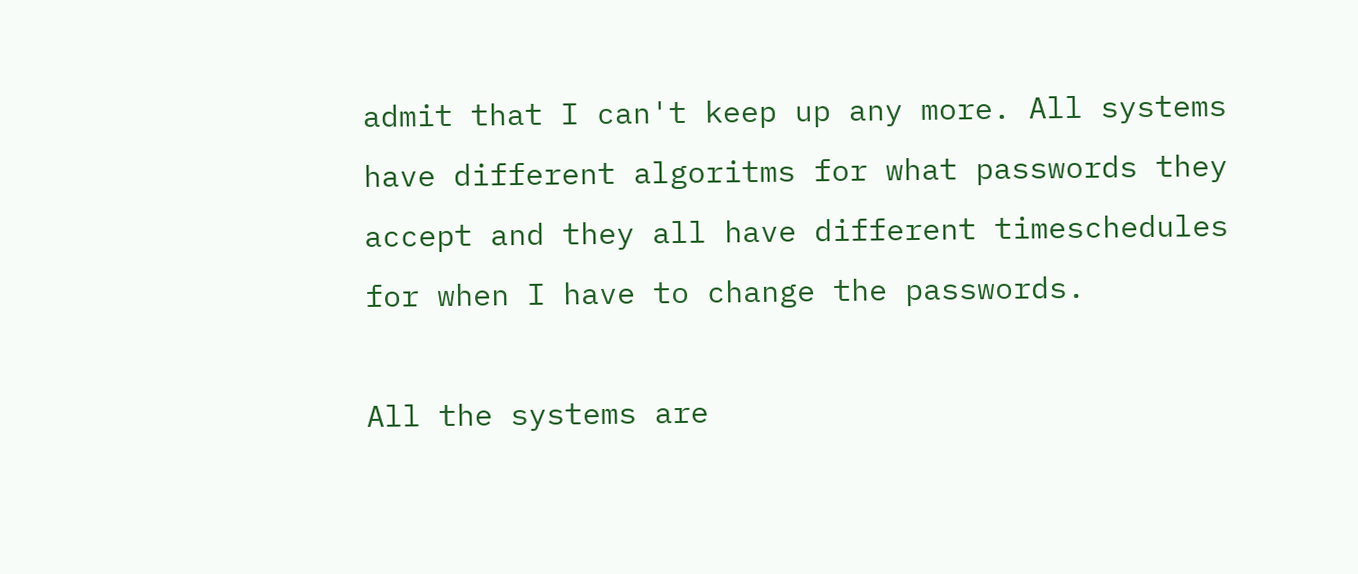admit that I can't keep up any more. All systems have different algoritms for what passwords they accept and they all have different timeschedules for when I have to change the passwords.

All the systems are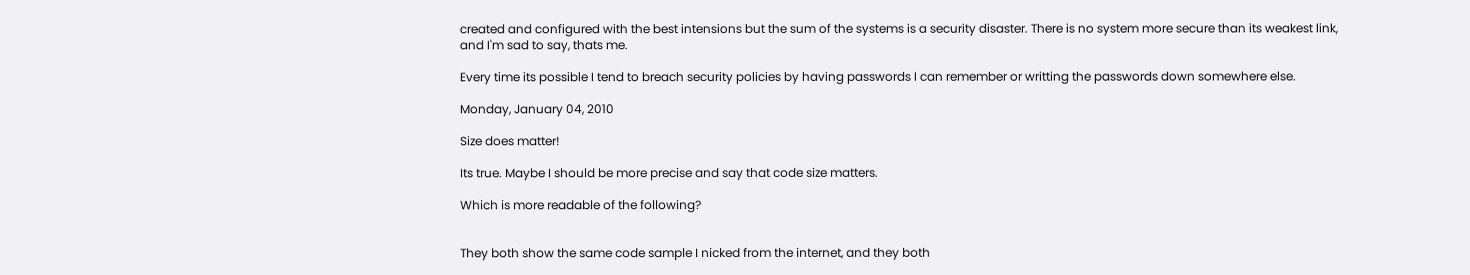created and configured with the best intensions but the sum of the systems is a security disaster. There is no system more secure than its weakest link, and I'm sad to say, thats me.

Every time its possible I tend to breach security policies by having passwords I can remember or writting the passwords down somewhere else.

Monday, January 04, 2010

Size does matter!

Its true. Maybe I should be more precise and say that code size matters.

Which is more readable of the following?


They both show the same code sample I nicked from the internet, and they both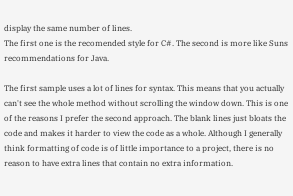display the same number of lines.
The first one is the recomended style for C#. The second is more like Suns recommendations for Java.

The first sample uses a lot of lines for syntax. This means that you actually can't see the whole method without scrolling the window down. This is one of the reasons I prefer the second approach. The blank lines just bloats the code and makes it harder to view the code as a whole. Although I generally think formatting of code is of little importance to a project, there is no reason to have extra lines that contain no extra information.